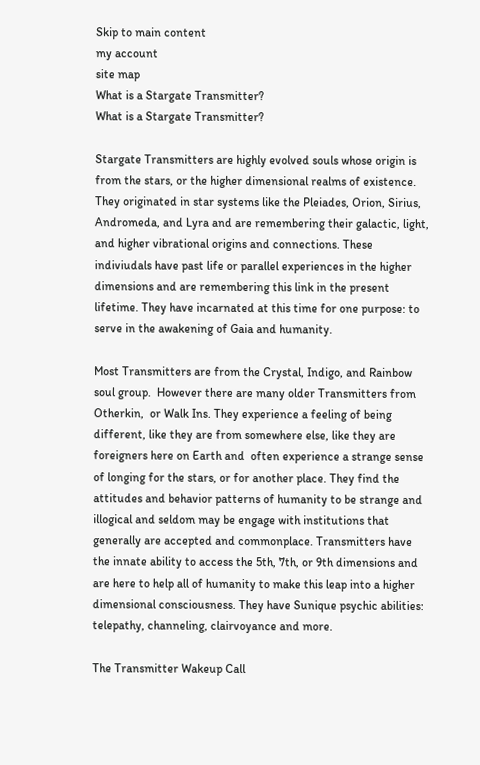Skip to main content
my account
site map
What is a Stargate Transmitter?
What is a Stargate Transmitter?

Stargate Transmitters are highly evolved souls whose origin is from the stars, or the higher dimensional realms of existence. They originated in star systems like the Pleiades, Orion, Sirius, Andromeda, and Lyra and are remembering their galactic, light, and higher vibrational origins and connections. These indiviudals have past life or parallel experiences in the higher dimensions and are remembering this link in the present lifetime. They have incarnated at this time for one purpose: to serve in the awakening of Gaia and humanity.

Most Transmitters are from the Crystal, Indigo, and Rainbow soul group.  However there are many older Transmitters from Otherkin,  or Walk Ins. They experience a feeling of being different, like they are from somewhere else, like they are foreigners here on Earth and  often experience a strange sense of longing for the stars, or for another place. They find the attitudes and behavior patterns of humanity to be strange and illogical and seldom may be engage with institutions that generally are accepted and commonplace. Transmitters have the innate ability to access the 5th, 7th, or 9th dimensions and  are here to help all of humanity to make this leap into a higher dimensional consciousness. They have Sunique psychic abilities: telepathy, channeling, clairvoyance and more.

The Transmitter Wakeup Call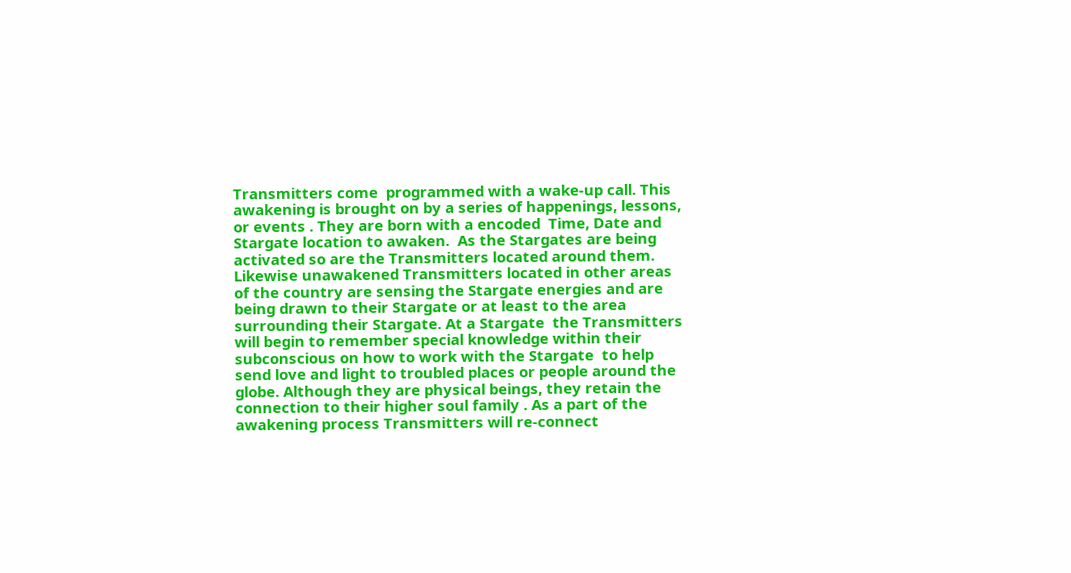Transmitters come  programmed with a wake-up call. This awakening is brought on by a series of happenings, lessons, or events . They are born with a encoded  Time, Date and Stargate location to awaken.  As the Stargates are being activated so are the Transmitters located around them.  Likewise unawakened Transmitters located in other areas of the country are sensing the Stargate energies and are being drawn to their Stargate or at least to the area surrounding their Stargate. At a Stargate  the Transmitters will begin to remember special knowledge within their subconscious on how to work with the Stargate  to help send love and light to troubled places or people around the globe. Although they are physical beings, they retain the connection to their higher soul family . As a part of the awakening process Transmitters will re-connect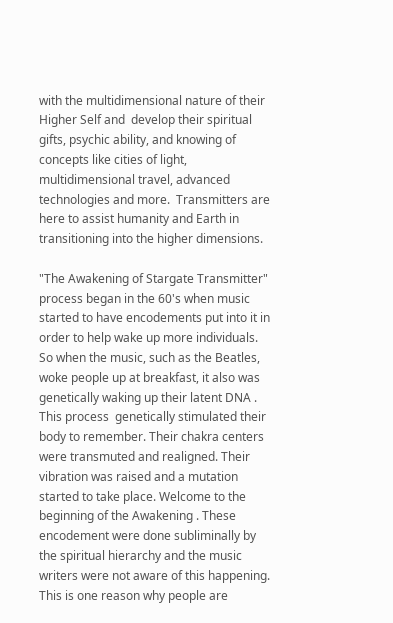with the multidimensional nature of their Higher Self and  develop their spiritual gifts, psychic ability, and knowing of concepts like cities of light, multidimensional travel, advanced technologies and more.  Transmitters are here to assist humanity and Earth in transitioning into the higher dimensions.

"The Awakening of Stargate Transmitter" process began in the 60's when music started to have encodements put into it in order to help wake up more individuals. So when the music, such as the Beatles, woke people up at breakfast, it also was genetically waking up their latent DNA . This process  genetically stimulated their body to remember. Their chakra centers were transmuted and realigned. Their vibration was raised and a mutation started to take place. Welcome to the beginning of the Awakening . These encodement were done subliminally by the spiritual hierarchy and the music writers were not aware of this happening. This is one reason why people are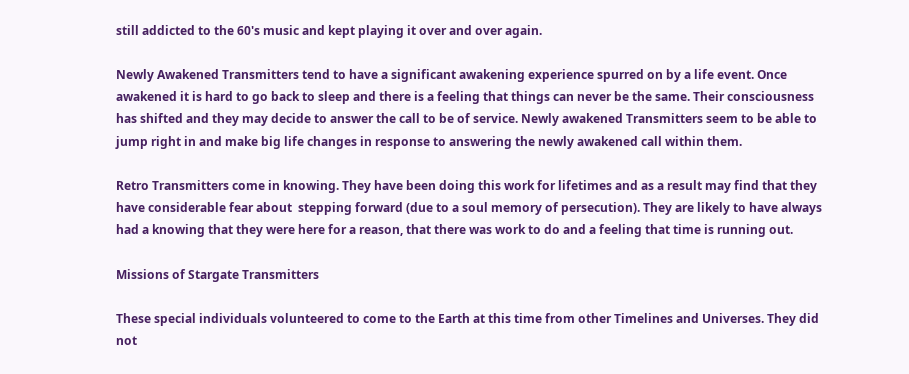still addicted to the 60's music and kept playing it over and over again.

Newly Awakened Transmitters tend to have a significant awakening experience spurred on by a life event. Once awakened it is hard to go back to sleep and there is a feeling that things can never be the same. Their consciousness has shifted and they may decide to answer the call to be of service. Newly awakened Transmitters seem to be able to jump right in and make big life changes in response to answering the newly awakened call within them.

Retro Transmitters come in knowing. They have been doing this work for lifetimes and as a result may find that they have considerable fear about  stepping forward (due to a soul memory of persecution). They are likely to have always had a knowing that they were here for a reason, that there was work to do and a feeling that time is running out.

Missions of Stargate Transmitters

These special individuals volunteered to come to the Earth at this time from other Timelines and Universes. They did not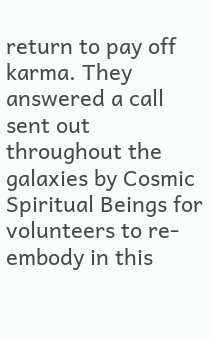return to pay off karma. They answered a call sent out throughout the galaxies by Cosmic Spiritual Beings for volunteers to re-embody in this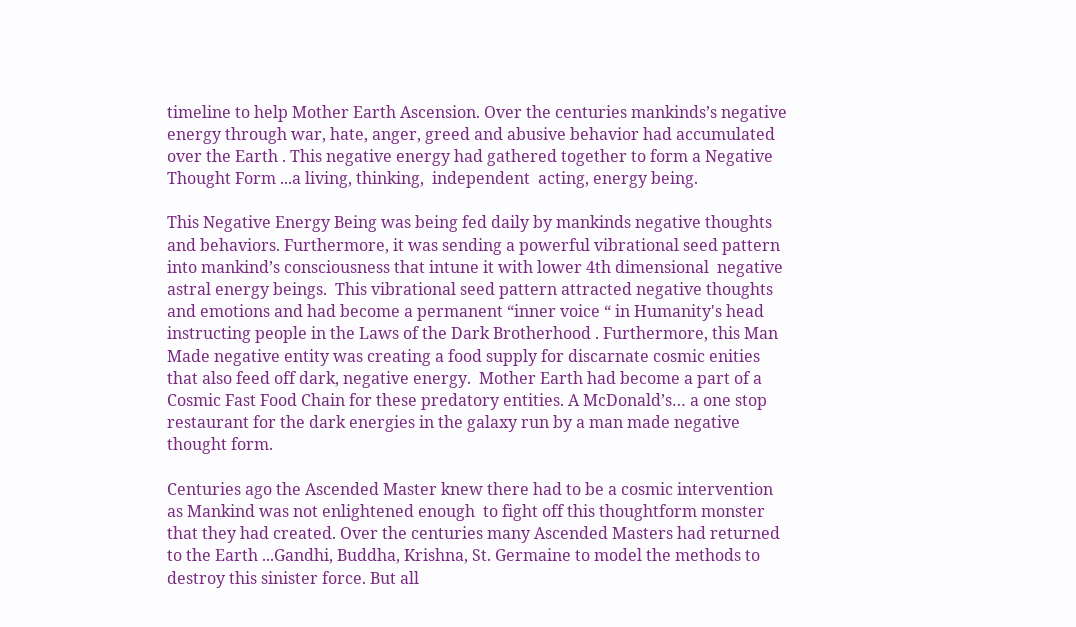timeline to help Mother Earth Ascension. Over the centuries mankinds’s negative energy through war, hate, anger, greed and abusive behavior had accumulated over the Earth . This negative energy had gathered together to form a Negative Thought Form ...a living, thinking,  independent  acting, energy being.

This Negative Energy Being was being fed daily by mankinds negative thoughts and behaviors. Furthermore, it was sending a powerful vibrational seed pattern into mankind’s consciousness that intune it with lower 4th dimensional  negative astral energy beings.  This vibrational seed pattern attracted negative thoughts and emotions and had become a permanent “inner voice “ in Humanity's head instructing people in the Laws of the Dark Brotherhood . Furthermore, this Man Made negative entity was creating a food supply for discarnate cosmic enities that also feed off dark, negative energy.  Mother Earth had become a part of a Cosmic Fast Food Chain for these predatory entities. A McDonald’s… a one stop restaurant for the dark energies in the galaxy run by a man made negative thought form.

Centuries ago the Ascended Master knew there had to be a cosmic intervention as Mankind was not enlightened enough  to fight off this thoughtform monster that they had created. Over the centuries many Ascended Masters had returned to the Earth ...Gandhi, Buddha, Krishna, St. Germaine to model the methods to destroy this sinister force. But all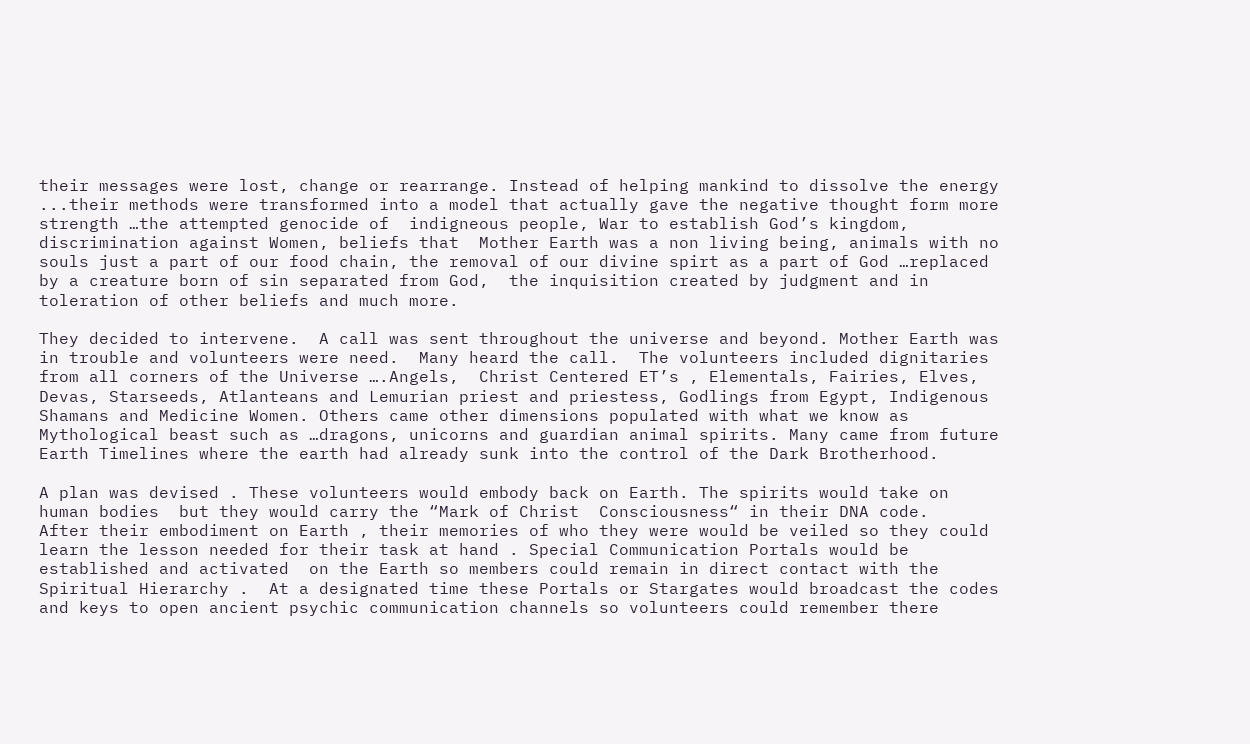their messages were lost, change or rearrange. Instead of helping mankind to dissolve the energy ...their methods were transformed into a model that actually gave the negative thought form more strength …the attempted genocide of  indigneous people, War to establish God’s kingdom, discrimination against Women, beliefs that  Mother Earth was a non living being, animals with no souls just a part of our food chain, the removal of our divine spirt as a part of God …replaced by a creature born of sin separated from God,  the inquisition created by judgment and in toleration of other beliefs and much more.

They decided to intervene.  A call was sent throughout the universe and beyond. Mother Earth was in trouble and volunteers were need.  Many heard the call.  The volunteers included dignitaries from all corners of the Universe ….Angels,  Christ Centered ET’s , Elementals, Fairies, Elves,  Devas, Starseeds, Atlanteans and Lemurian priest and priestess, Godlings from Egypt, Indigenous Shamans and Medicine Women. Others came other dimensions populated with what we know as Mythological beast such as …dragons, unicorns and guardian animal spirits. Many came from future Earth Timelines where the earth had already sunk into the control of the Dark Brotherhood.

A plan was devised . These volunteers would embody back on Earth. The spirits would take on human bodies  but they would carry the “Mark of Christ  Consciousness“ in their DNA code.   After their embodiment on Earth , their memories of who they were would be veiled so they could learn the lesson needed for their task at hand . Special Communication Portals would be established and activated  on the Earth so members could remain in direct contact with the Spiritual Hierarchy .  At a designated time these Portals or Stargates would broadcast the codes and keys to open ancient psychic communication channels so volunteers could remember there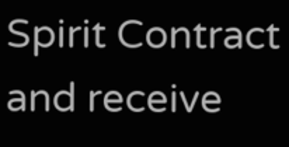Spirit Contract and receive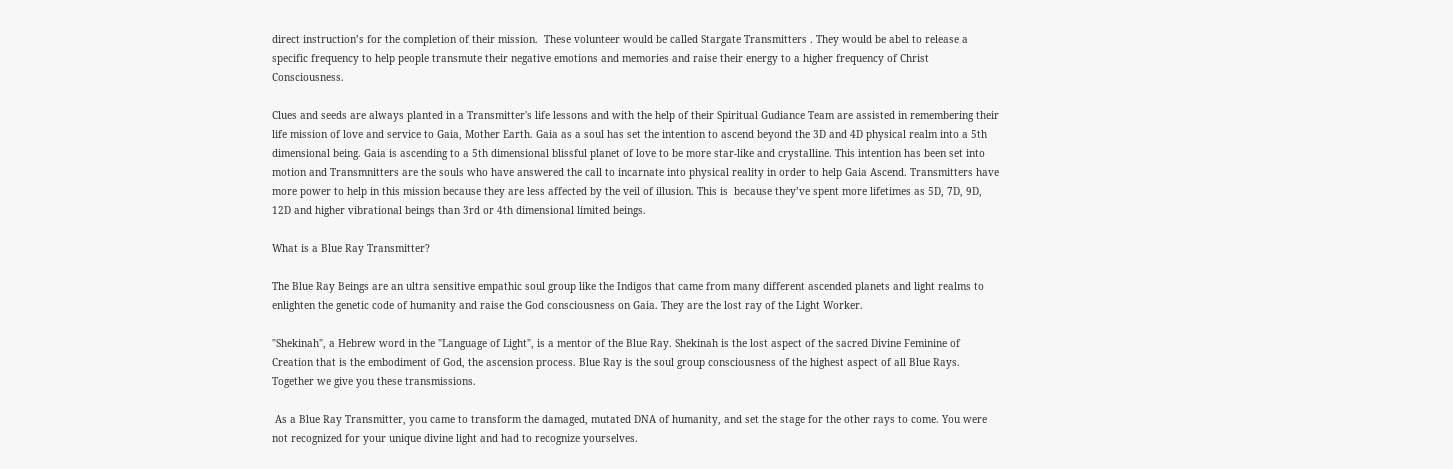direct instruction’s for the completion of their mission.  These volunteer would be called Stargate Transmitters . They would be abel to release a specific frequency to help people transmute their negative emotions and memories and raise their energy to a higher frequency of Christ Consciousness.

Clues and seeds are always planted in a Transmitter's life lessons and with the help of their Spiritual Gudiance Team are assisted in remembering their life mission of love and service to Gaia, Mother Earth. Gaia as a soul has set the intention to ascend beyond the 3D and 4D physical realm into a 5th dimensional being. Gaia is ascending to a 5th dimensional blissful planet of love to be more star-like and crystalline. This intention has been set into motion and Transmnitters are the souls who have answered the call to incarnate into physical reality in order to help Gaia Ascend. Transmitters have more power to help in this mission because they are less affected by the veil of illusion. This is  because they’ve spent more lifetimes as 5D, 7D, 9D, 12D and higher vibrational beings than 3rd or 4th dimensional limited beings.

What is a Blue Ray Transmitter?

The Blue Ray Beings are an ultra sensitive empathic soul group like the Indigos that came from many different ascended planets and light realms to enlighten the genetic code of humanity and raise the God consciousness on Gaia. They are the lost ray of the Light Worker.

"Shekinah", a Hebrew word in the "Language of Light", is a mentor of the Blue Ray. Shekinah is the lost aspect of the sacred Divine Feminine of Creation that is the embodiment of God, the ascension process. Blue Ray is the soul group consciousness of the highest aspect of all Blue Rays. Together we give you these transmissions.

 As a Blue Ray Transmitter, you came to transform the damaged, mutated DNA of humanity, and set the stage for the other rays to come. You were not recognized for your unique divine light and had to recognize yourselves.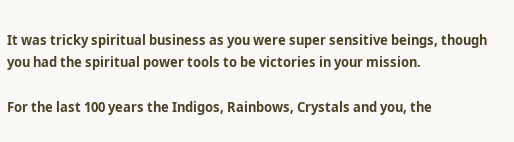It was tricky spiritual business as you were super sensitive beings, though you had the spiritual power tools to be victories in your mission.

For the last 100 years the Indigos, Rainbows, Crystals and you, the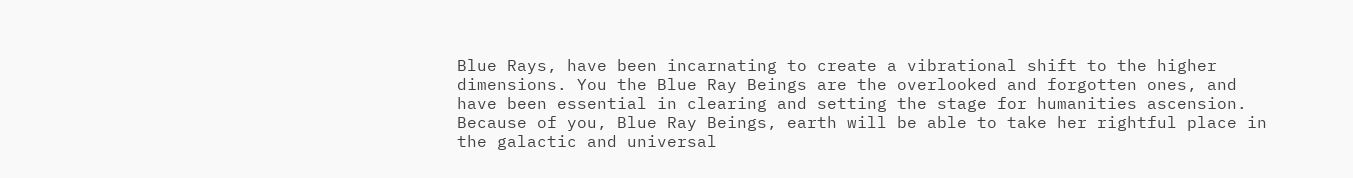Blue Rays, have been incarnating to create a vibrational shift to the higher dimensions. You the Blue Ray Beings are the overlooked and forgotten ones, and have been essential in clearing and setting the stage for humanities ascension. Because of you, Blue Ray Beings, earth will be able to take her rightful place in the galactic and universal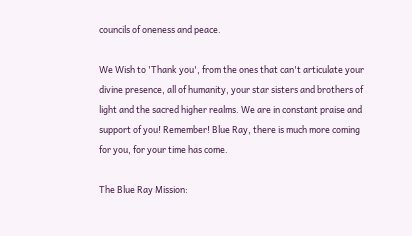councils of oneness and peace.

We Wish to 'Thank you', from the ones that can't articulate your divine presence, all of humanity, your star sisters and brothers of light and the sacred higher realms. We are in constant praise and support of you! Remember! Blue Ray, there is much more coming for you, for your time has come.

The Blue Ray Mission: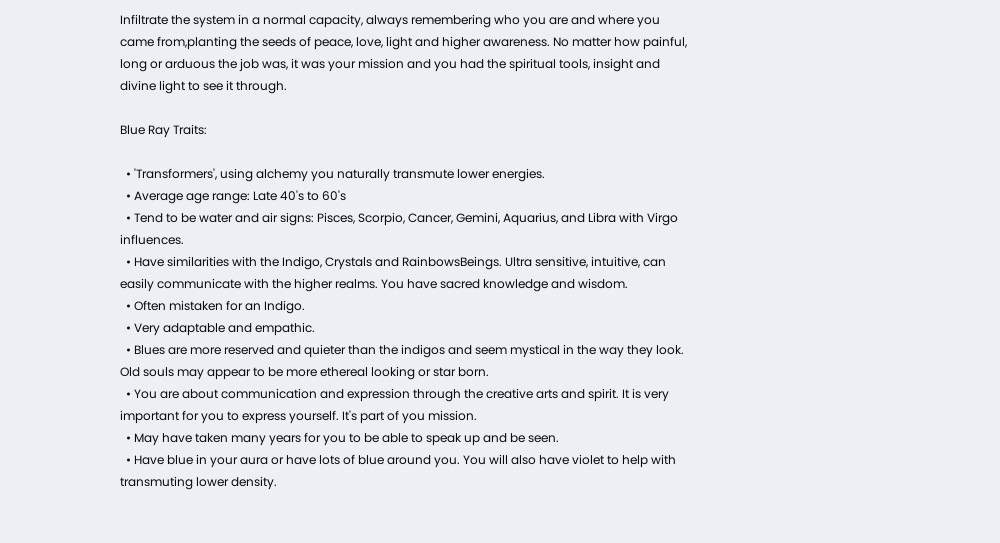Infiltrate the system in a normal capacity, always remembering who you are and where you came from,planting the seeds of peace, love, light and higher awareness. No matter how painful, long or arduous the job was, it was your mission and you had the spiritual tools, insight and divine light to see it through.

Blue Ray Traits:

  • 'Transformers', using alchemy you naturally transmute lower energies.
  • Average age range: Late 40's to 60's
  • Tend to be water and air signs: Pisces, Scorpio, Cancer, Gemini, Aquarius, and Libra with Virgo influences.
  • Have similarities with the Indigo, Crystals and RainbowsBeings. Ultra sensitive, intuitive, can easily communicate with the higher realms. You have sacred knowledge and wisdom.
  • Often mistaken for an Indigo.
  • Very adaptable and empathic.
  • Blues are more reserved and quieter than the indigos and seem mystical in the way they look. Old souls may appear to be more ethereal looking or star born.
  • You are about communication and expression through the creative arts and spirit. It is very important for you to express yourself. It's part of you mission.
  • May have taken many years for you to be able to speak up and be seen.
  • Have blue in your aura or have lots of blue around you. You will also have violet to help with transmuting lower density.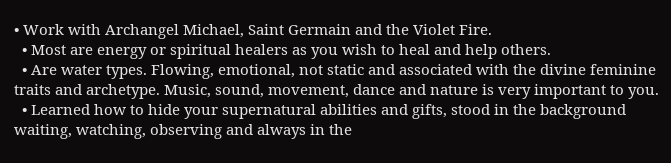• Work with Archangel Michael, Saint Germain and the Violet Fire.
  • Most are energy or spiritual healers as you wish to heal and help others.
  • Are water types. Flowing, emotional, not static and associated with the divine feminine traits and archetype. Music, sound, movement, dance and nature is very important to you.
  • Learned how to hide your supernatural abilities and gifts, stood in the background waiting, watching, observing and always in the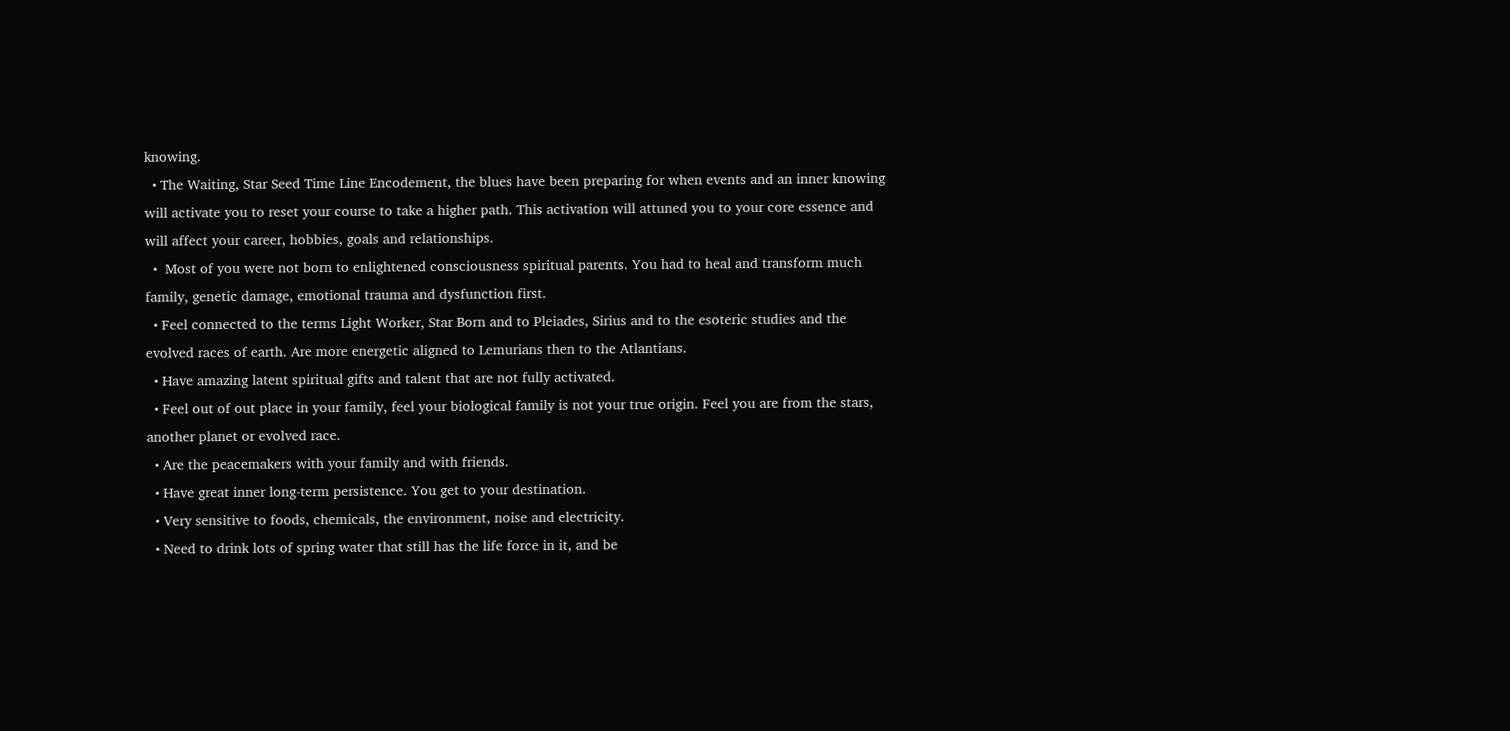knowing.
  • The Waiting, Star Seed Time Line Encodement, the blues have been preparing for when events and an inner knowing will activate you to reset your course to take a higher path. This activation will attuned you to your core essence and will affect your career, hobbies, goals and relationships.
  •  Most of you were not born to enlightened consciousness spiritual parents. You had to heal and transform much family, genetic damage, emotional trauma and dysfunction first.
  • Feel connected to the terms Light Worker, Star Born and to Pleiades, Sirius and to the esoteric studies and the evolved races of earth. Are more energetic aligned to Lemurians then to the Atlantians.
  • Have amazing latent spiritual gifts and talent that are not fully activated.
  • Feel out of out place in your family, feel your biological family is not your true origin. Feel you are from the stars, another planet or evolved race.
  • Are the peacemakers with your family and with friends.
  • Have great inner long-term persistence. You get to your destination.
  • Very sensitive to foods, chemicals, the environment, noise and electricity.
  • Need to drink lots of spring water that still has the life force in it, and be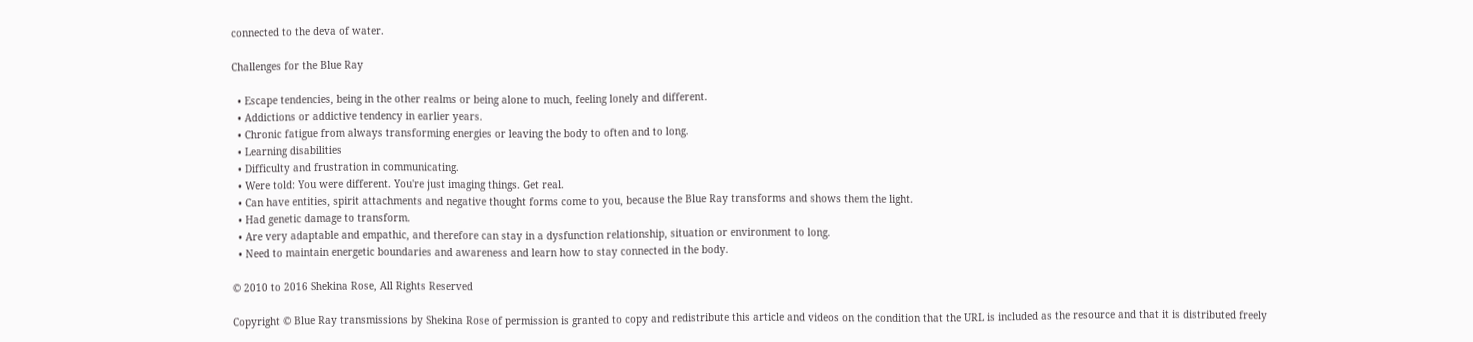connected to the deva of water.

Challenges for the Blue Ray

  • Escape tendencies, being in the other realms or being alone to much, feeling lonely and different.
  • Addictions or addictive tendency in earlier years.
  • Chronic fatigue from always transforming energies or leaving the body to often and to long.
  • Learning disabilities
  • Difficulty and frustration in communicating.
  • Were told: You were different. You're just imaging things. Get real.
  • Can have entities, spirit attachments and negative thought forms come to you, because the Blue Ray transforms and shows them the light.
  • Had genetic damage to transform.
  • Are very adaptable and empathic, and therefore can stay in a dysfunction relationship, situation or environment to long.
  • Need to maintain energetic boundaries and awareness and learn how to stay connected in the body.

© 2010 to 2016 Shekina Rose, All Rights Reserved

Copyright © Blue Ray transmissions by Shekina Rose of permission is granted to copy and redistribute this article and videos on the condition that the URL is included as the resource and that it is distributed freely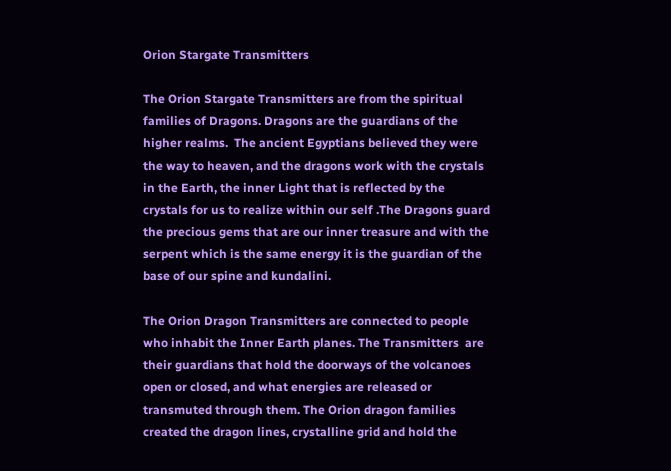Orion Stargate Transmitters

The Orion Stargate Transmitters are from the spiritual families of Dragons. Dragons are the guardians of the higher realms.  The ancient Egyptians believed they were the way to heaven, and the dragons work with the crystals in the Earth, the inner Light that is reflected by the crystals for us to realize within our self .The Dragons guard the precious gems that are our inner treasure and with the serpent which is the same energy it is the guardian of the base of our spine and kundalini.

The Orion Dragon Transmitters are connected to people who inhabit the Inner Earth planes. The Transmitters  are their guardians that hold the doorways of the volcanoes open or closed, and what energies are released or transmuted through them. The Orion dragon families created the dragon lines, crystalline grid and hold the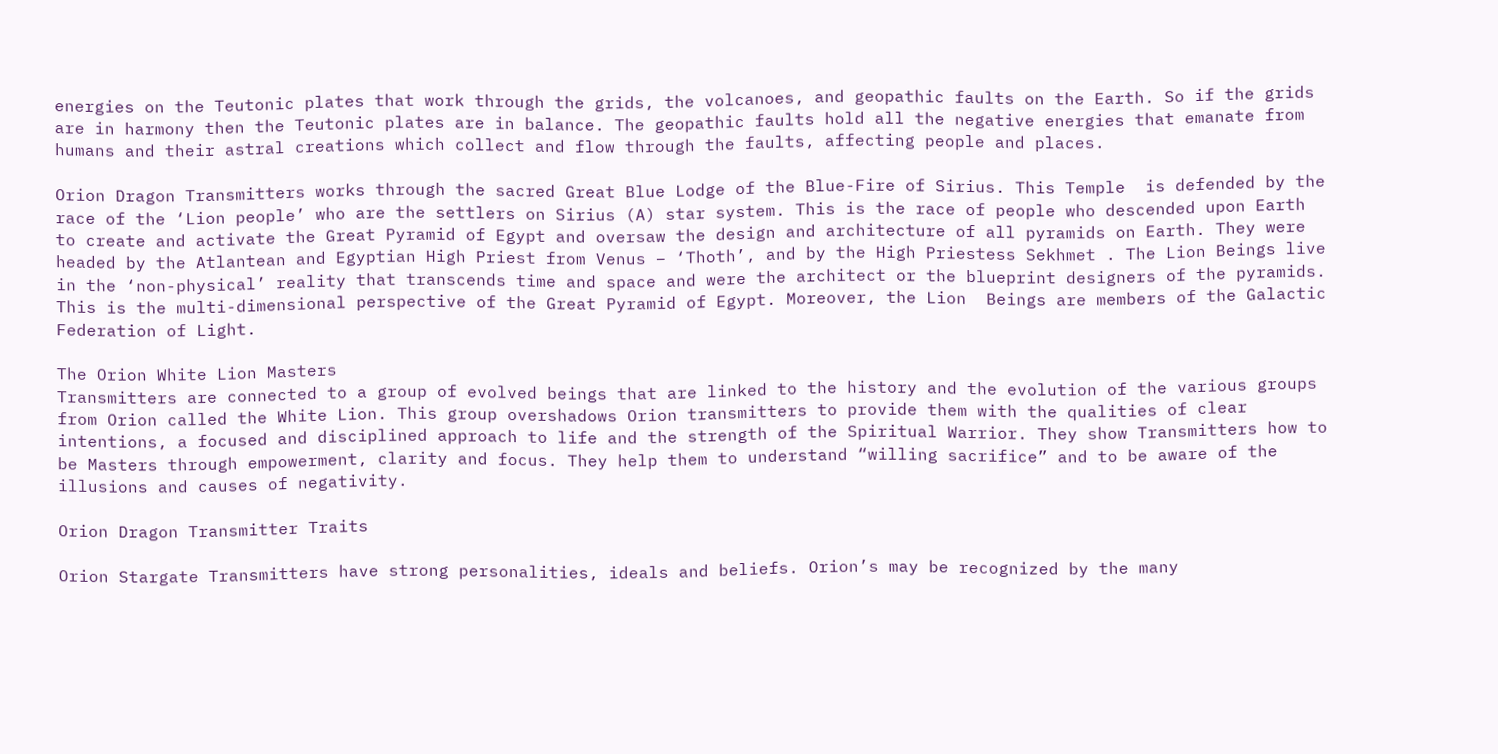energies on the Teutonic plates that work through the grids, the volcanoes, and geopathic faults on the Earth. So if the grids are in harmony then the Teutonic plates are in balance. The geopathic faults hold all the negative energies that emanate from humans and their astral creations which collect and flow through the faults, affecting people and places.

Orion Dragon Transmitters works through the sacred Great Blue Lodge of the Blue-Fire of Sirius. This Temple  is defended by the race of the ‘Lion people’ who are the settlers on Sirius (A) star system. This is the race of people who descended upon Earth to create and activate the Great Pyramid of Egypt and oversaw the design and architecture of all pyramids on Earth. They were headed by the Atlantean and Egyptian High Priest from Venus – ‘Thoth’, and by the High Priestess Sekhmet . The Lion Beings live in the ‘non-physical’ reality that transcends time and space and were the architect or the blueprint designers of the pyramids. This is the multi-dimensional perspective of the Great Pyramid of Egypt. Moreover, the Lion  Beings are members of the Galactic Federation of Light.

The Orion White Lion Masters
Transmitters are connected to a group of evolved beings that are linked to the history and the evolution of the various groups from Orion called the White Lion. This group overshadows Orion transmitters to provide them with the qualities of clear intentions, a focused and disciplined approach to life and the strength of the Spiritual Warrior. They show Transmitters how to be Masters through empowerment, clarity and focus. They help them to understand “willing sacrifice” and to be aware of the illusions and causes of negativity.

Orion Dragon Transmitter Traits

Orion Stargate Transmitters have strong personalities, ideals and beliefs. Orion’s may be recognized by the many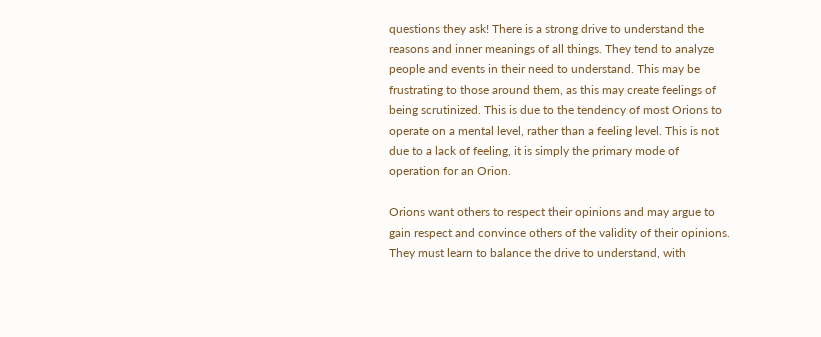questions they ask! There is a strong drive to understand the reasons and inner meanings of all things. They tend to analyze people and events in their need to understand. This may be frustrating to those around them, as this may create feelings of being scrutinized. This is due to the tendency of most Orions to operate on a mental level, rather than a feeling level. This is not due to a lack of feeling, it is simply the primary mode of operation for an Orion.

Orions want others to respect their opinions and may argue to gain respect and convince others of the validity of their opinions. They must learn to balance the drive to understand, with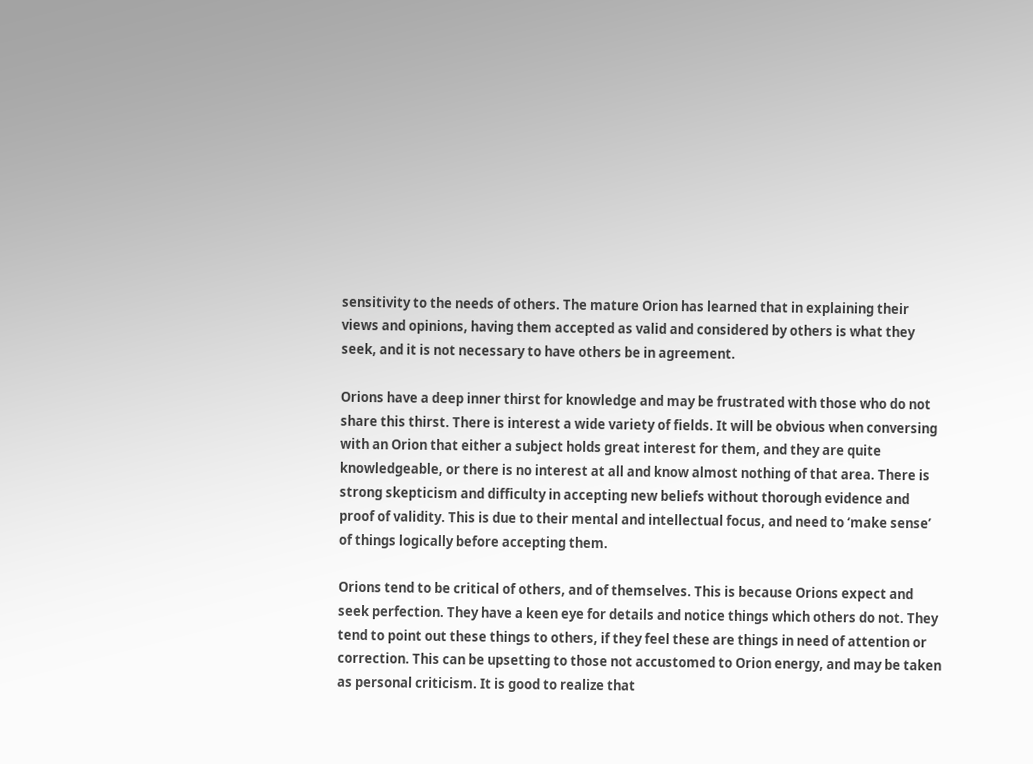sensitivity to the needs of others. The mature Orion has learned that in explaining their views and opinions, having them accepted as valid and considered by others is what they seek, and it is not necessary to have others be in agreement.

Orions have a deep inner thirst for knowledge and may be frustrated with those who do not share this thirst. There is interest a wide variety of fields. It will be obvious when conversing with an Orion that either a subject holds great interest for them, and they are quite knowledgeable, or there is no interest at all and know almost nothing of that area. There is strong skepticism and difficulty in accepting new beliefs without thorough evidence and proof of validity. This is due to their mental and intellectual focus, and need to ‘make sense’ of things logically before accepting them.

Orions tend to be critical of others, and of themselves. This is because Orions expect and seek perfection. They have a keen eye for details and notice things which others do not. They tend to point out these things to others, if they feel these are things in need of attention or correction. This can be upsetting to those not accustomed to Orion energy, and may be taken as personal criticism. It is good to realize that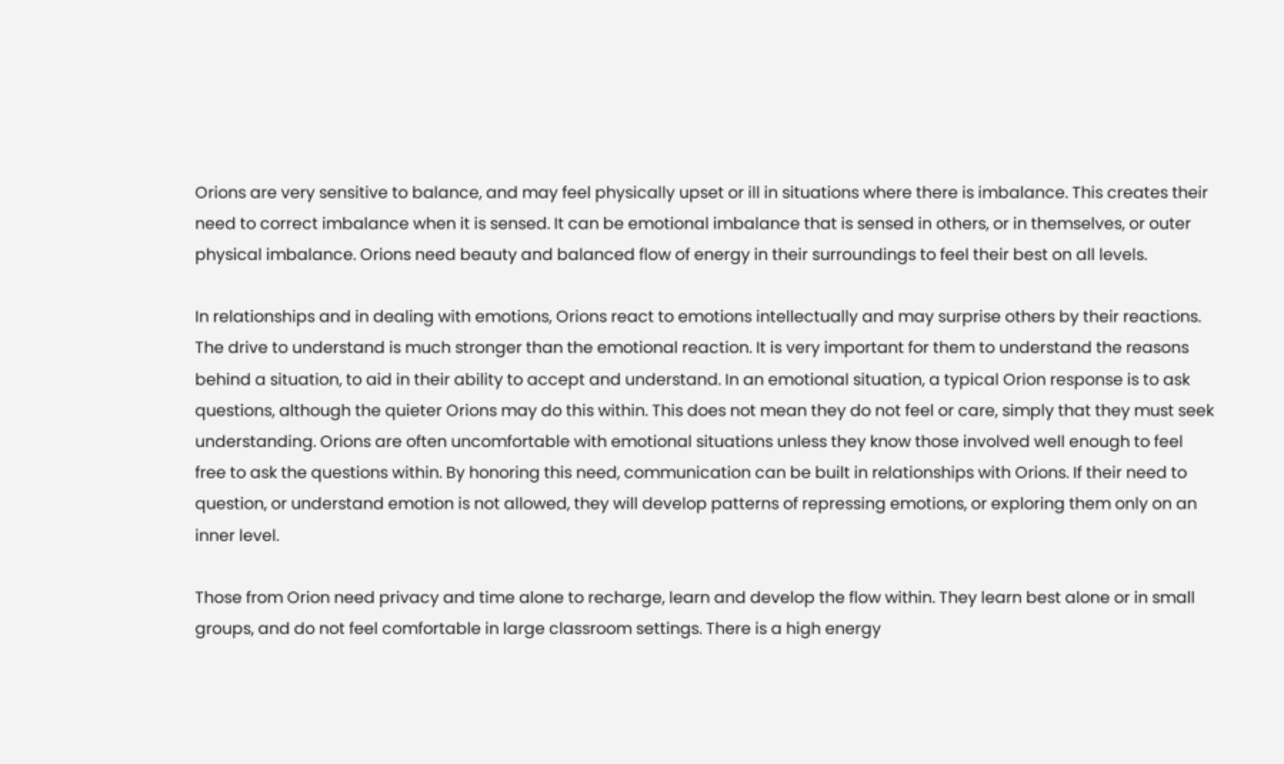Orions are very sensitive to balance, and may feel physically upset or ill in situations where there is imbalance. This creates their need to correct imbalance when it is sensed. It can be emotional imbalance that is sensed in others, or in themselves, or outer physical imbalance. Orions need beauty and balanced flow of energy in their surroundings to feel their best on all levels.

In relationships and in dealing with emotions, Orions react to emotions intellectually and may surprise others by their reactions. The drive to understand is much stronger than the emotional reaction. It is very important for them to understand the reasons behind a situation, to aid in their ability to accept and understand. In an emotional situation, a typical Orion response is to ask questions, although the quieter Orions may do this within. This does not mean they do not feel or care, simply that they must seek understanding. Orions are often uncomfortable with emotional situations unless they know those involved well enough to feel free to ask the questions within. By honoring this need, communication can be built in relationships with Orions. If their need to question, or understand emotion is not allowed, they will develop patterns of repressing emotions, or exploring them only on an inner level.

Those from Orion need privacy and time alone to recharge, learn and develop the flow within. They learn best alone or in small groups, and do not feel comfortable in large classroom settings. There is a high energy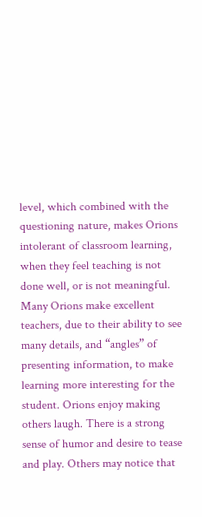level, which combined with the questioning nature, makes Orions intolerant of classroom learning, when they feel teaching is not done well, or is not meaningful. Many Orions make excellent teachers, due to their ability to see many details, and “angles” of presenting information, to make learning more interesting for the student. Orions enjoy making others laugh. There is a strong sense of humor and desire to tease and play. Others may notice that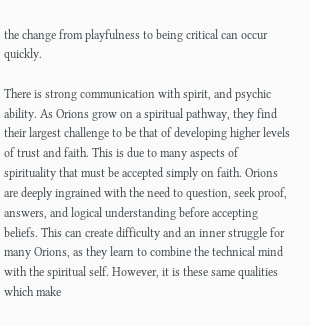the change from playfulness to being critical can occur quickly.

There is strong communication with spirit, and psychic ability. As Orions grow on a spiritual pathway, they find their largest challenge to be that of developing higher levels of trust and faith. This is due to many aspects of spirituality that must be accepted simply on faith. Orions are deeply ingrained with the need to question, seek proof, answers, and logical understanding before accepting beliefs. This can create difficulty and an inner struggle for many Orions, as they learn to combine the technical mind with the spiritual self. However, it is these same qualities which make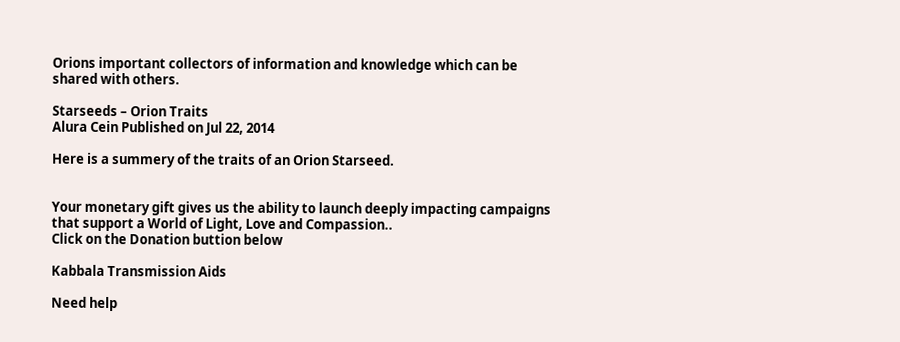Orions important collectors of information and knowledge which can be shared with others.

Starseeds – Orion Traits
Alura Cein Published on Jul 22, 2014

Here is a summery of the traits of an Orion Starseed.


Your monetary gift gives us the ability to launch deeply impacting campaigns that support a World of Light, Love and Compassion..
Click on the Donation buttion below

Kabbala Transmission Aids

Need help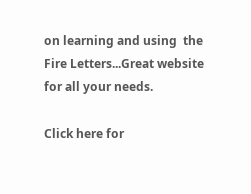on learning and using  the Fire Letters...Great website for all your needs.

Click here for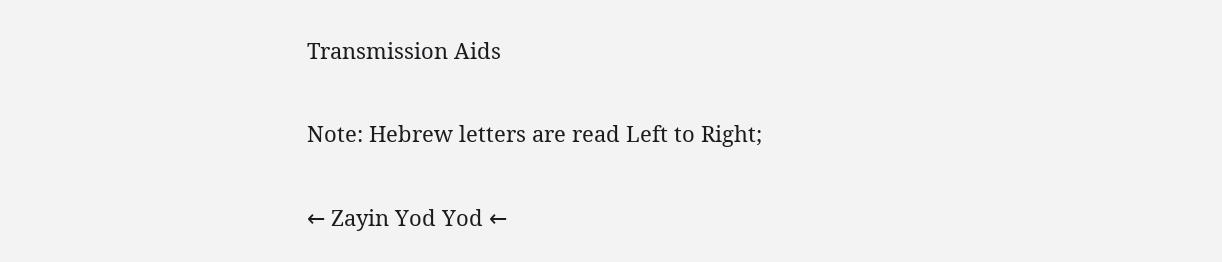Transmission Aids

Note: Hebrew letters are read Left to Right;

← Zayin Yod Yod ←